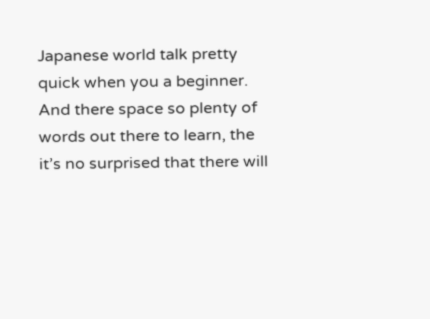Japanese world talk pretty quick when you a beginner. And there space so plenty of words out there to learn, the it’s no surprised that there will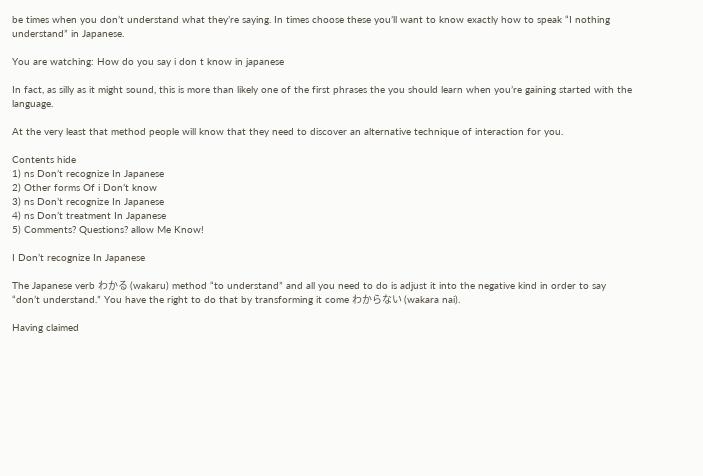be times when you don’t understand what they’re saying. In times choose these you’ll want to know exactly how to speak “I nothing understand” in Japanese.

You are watching: How do you say i don t know in japanese

In fact, as silly as it might sound, this is more than likely one of the first phrases the you should learn when you’re gaining started with the language.

At the very least that method people will know that they need to discover an alternative technique of interaction for you.

Contents hide
1) ns Don’t recognize In Japanese
2) Other forms Of i Don’t know
3) ns Don’t recognize In Japanese
4) ns Don’t treatment In Japanese
5) Comments? Questions? allow Me Know!

I Don’t recognize In Japanese

The Japanese verb わかる (wakaru) method “to understand” and all you need to do is adjust it into the negative kind in order to say “don’t understand.” You have the right to do that by transforming it come わからない (wakara nai).

Having claimed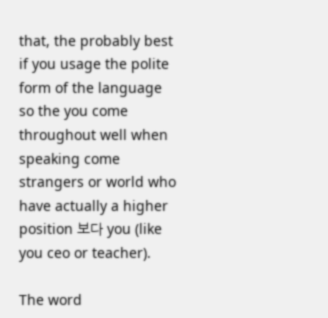that, the probably best if you usage the polite form of the language so the you come throughout well when speaking come strangers or world who have actually a higher position 보다 you (like you ceo or teacher).

The word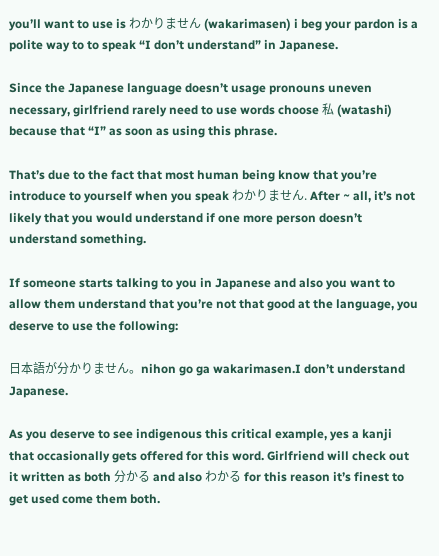you’ll want to use is わかりません (wakarimasen) i beg your pardon is a polite way to to speak “I don’t understand” in Japanese.

Since the Japanese language doesn’t usage pronouns uneven necessary, girlfriend rarely need to use words choose 私 (watashi) because that “I” as soon as using this phrase.

That’s due to the fact that most human being know that you’re introduce to yourself when you speak わかりません. After ~ all, it’s not likely that you would understand if one more person doesn’t understand something.

If someone starts talking to you in Japanese and also you want to allow them understand that you’re not that good at the language, you deserve to use the following:

日本語が分かりません。nihon go ga wakarimasen.I don’t understand Japanese.

As you deserve to see indigenous this critical example, yes a kanji that occasionally gets offered for this word. Girlfriend will check out it written as both 分かる and also わかる for this reason it’s finest to get used come them both.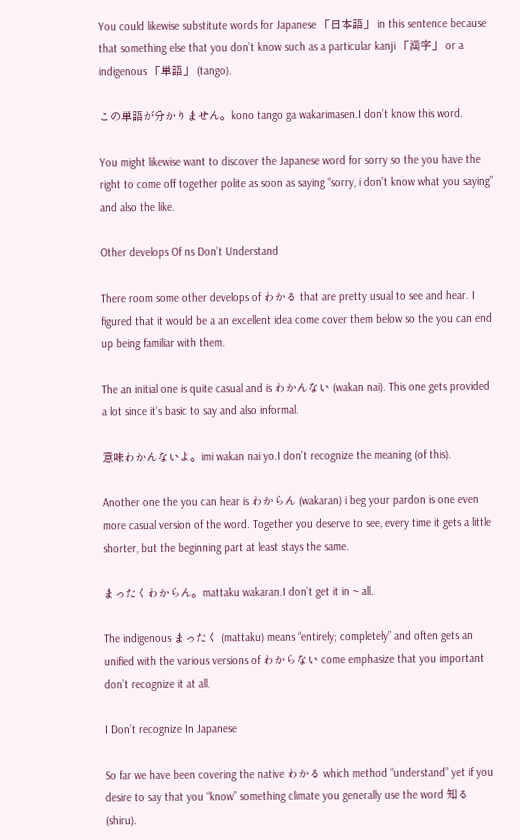You could likewise substitute words for Japanese 「日本語」 in this sentence because that something else that you don’t know such as a particular kanji 「漢字」 or a indigenous 「単語」 (tango).

この単語が分かりません。kono tango ga wakarimasen.I don’t know this word.

You might likewise want to discover the Japanese word for sorry so the you have the right to come off together polite as soon as saying “sorry, i don’t know what you saying” and also the like.

Other develops Of ns Don’t Understand

There room some other develops of わかる that are pretty usual to see and hear. I figured that it would be a an excellent idea come cover them below so the you can end up being familiar with them.

The an initial one is quite casual and is わかんない (wakan nai). This one gets provided a lot since it’s basic to say and also informal.

意味わかんないよ。imi wakan nai yo.I don’t recognize the meaning (of this).

Another one the you can hear is わからん (wakaran) i beg your pardon is one even more casual version of the word. Together you deserve to see, every time it gets a little shorter, but the beginning part at least stays the same.

まったくわからん。mattaku wakaran.I don’t get it in ~ all.

The indigenous まったく (mattaku) means “entirely; completely” and often gets an unified with the various versions of わからない come emphasize that you important don’t recognize it at all.

I Don’t recognize In Japanese

So far we have been covering the native わかる which method “understand” yet if you desire to say that you “know” something climate you generally use the word 知る (shiru).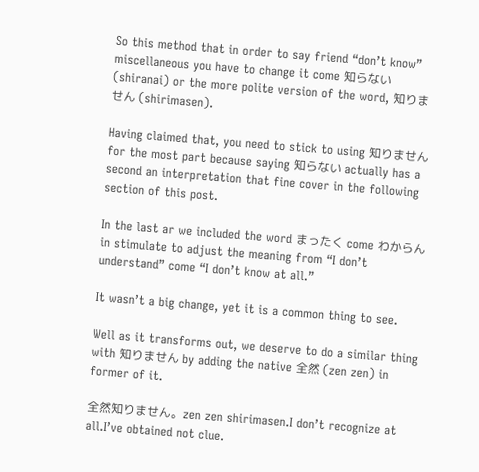So this method that in order to say friend “don’t know” miscellaneous you have to change it come 知らない (shiranai) or the more polite version of the word, 知りません (shirimasen).

Having claimed that, you need to stick to using 知りません for the most part because saying 知らない actually has a second an interpretation that fine cover in the following section of this post.

In the last ar we included the word まったく come わからん in stimulate to adjust the meaning from “I don’t understand” come “I don’t know at all.”

It wasn’t a big change, yet it is a common thing to see.

Well as it transforms out, we deserve to do a similar thing with 知りません by adding the native 全然 (zen zen) in former of it.

全然知りません。zen zen shirimasen.I don’t recognize at all.I’ve obtained not clue.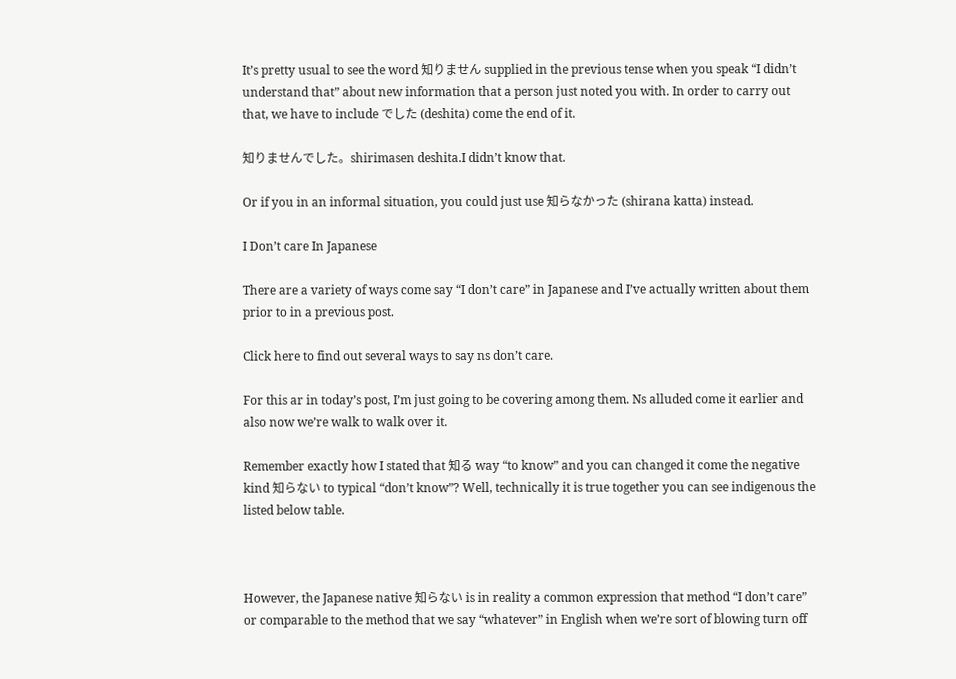It’s pretty usual to see the word 知りません supplied in the previous tense when you speak “I didn’t understand that” about new information that a person just noted you with. In order to carry out that, we have to include でした (deshita) come the end of it.

知りませんでした。shirimasen deshita.I didn’t know that.

Or if you in an informal situation, you could just use 知らなかった (shirana katta) instead.

I Don’t care In Japanese

There are a variety of ways come say “I don’t care” in Japanese and I’ve actually written about them prior to in a previous post.

Click here to find out several ways to say ns don’t care.

For this ar in today’s post, I’m just going to be covering among them. Ns alluded come it earlier and also now we’re walk to walk over it.

Remember exactly how I stated that 知る way “to know” and you can changed it come the negative kind 知らない to typical “don’t know”? Well, technically it is true together you can see indigenous the listed below table.



However, the Japanese native 知らない is in reality a common expression that method “I don’t care” or comparable to the method that we say “whatever” in English when we’re sort of blowing turn off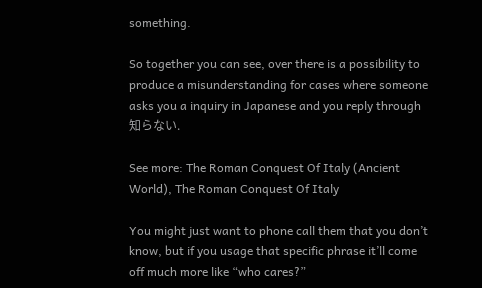something.

So together you can see, over there is a possibility to produce a misunderstanding for cases where someone asks you a inquiry in Japanese and you reply through 知らない.

See more: The Roman Conquest Of Italy (Ancient World), The Roman Conquest Of Italy

You might just want to phone call them that you don’t know, but if you usage that specific phrase it’ll come off much more like “who cares?”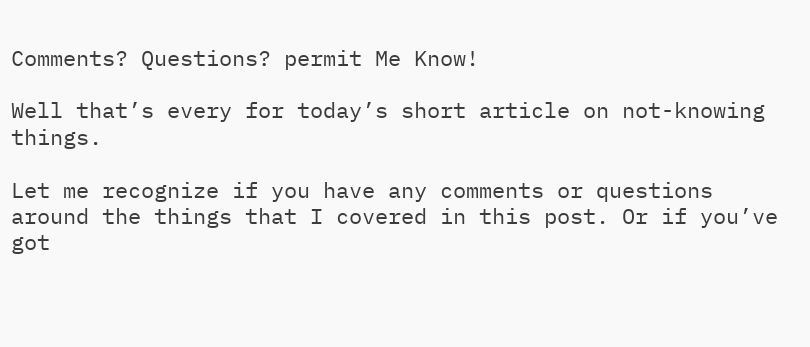Comments? Questions? permit Me Know!

Well that’s every for today’s short article on not-knowing things.

Let me recognize if you have any comments or questions around the things that I covered in this post. Or if you’ve got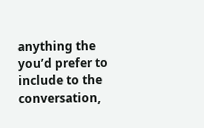anything the you’d prefer to include to the conversation,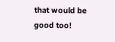that would be good too!